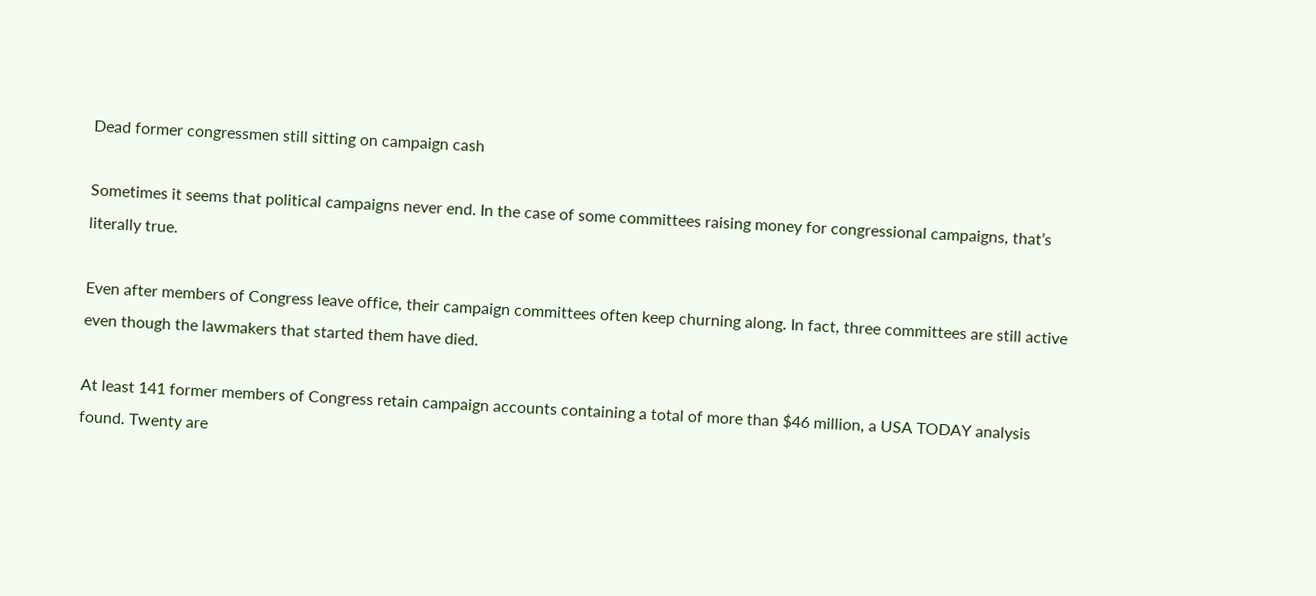Dead former congressmen still sitting on campaign cash

Sometimes it seems that political campaigns never end. In the case of some committees raising money for congressional campaigns, that’s literally true.

Even after members of Congress leave office, their campaign committees often keep churning along. In fact, three committees are still active even though the lawmakers that started them have died.

At least 141 former members of Congress retain campaign accounts containing a total of more than $46 million, a USA TODAY analysis found. Twenty are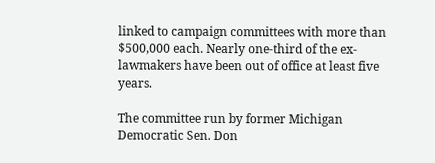linked to campaign committees with more than $500,000 each. Nearly one-third of the ex-lawmakers have been out of office at least five years.

The committee run by former Michigan Democratic Sen. Don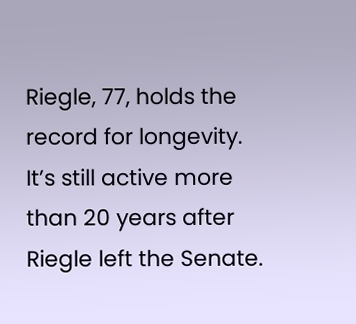Riegle, 77, holds the record for longevity. It’s still active more than 20 years after Riegle left the Senate.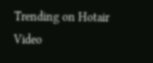Trending on Hotair Video